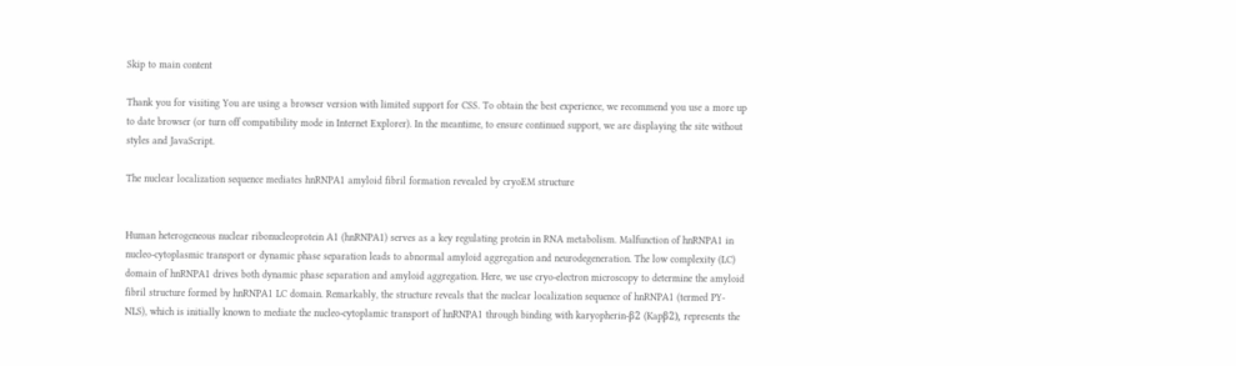Skip to main content

Thank you for visiting You are using a browser version with limited support for CSS. To obtain the best experience, we recommend you use a more up to date browser (or turn off compatibility mode in Internet Explorer). In the meantime, to ensure continued support, we are displaying the site without styles and JavaScript.

The nuclear localization sequence mediates hnRNPA1 amyloid fibril formation revealed by cryoEM structure


Human heterogeneous nuclear ribonucleoprotein A1 (hnRNPA1) serves as a key regulating protein in RNA metabolism. Malfunction of hnRNPA1 in nucleo-cytoplasmic transport or dynamic phase separation leads to abnormal amyloid aggregation and neurodegeneration. The low complexity (LC) domain of hnRNPA1 drives both dynamic phase separation and amyloid aggregation. Here, we use cryo-electron microscopy to determine the amyloid fibril structure formed by hnRNPA1 LC domain. Remarkably, the structure reveals that the nuclear localization sequence of hnRNPA1 (termed PY-NLS), which is initially known to mediate the nucleo-cytoplamic transport of hnRNPA1 through binding with karyopherin-β2 (Kapβ2), represents the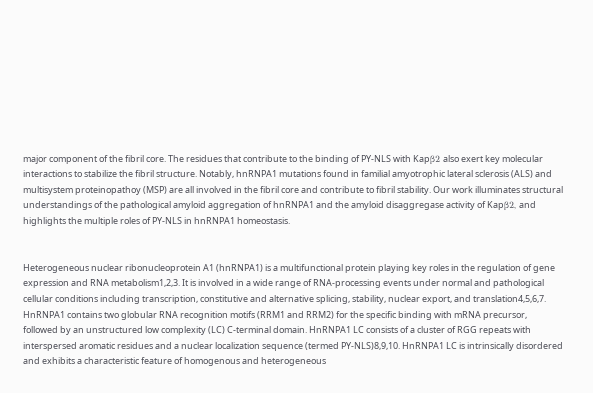major component of the fibril core. The residues that contribute to the binding of PY-NLS with Kapβ2 also exert key molecular interactions to stabilize the fibril structure. Notably, hnRNPA1 mutations found in familial amyotrophic lateral sclerosis (ALS) and multisystem proteinopathoy (MSP) are all involved in the fibril core and contribute to fibril stability. Our work illuminates structural understandings of the pathological amyloid aggregation of hnRNPA1 and the amyloid disaggregase activity of Kapβ2, and highlights the multiple roles of PY-NLS in hnRNPA1 homeostasis.


Heterogeneous nuclear ribonucleoprotein A1 (hnRNPA1) is a multifunctional protein playing key roles in the regulation of gene expression and RNA metabolism1,2,3. It is involved in a wide range of RNA-processing events under normal and pathological cellular conditions including transcription, constitutive and alternative splicing, stability, nuclear export, and translation4,5,6,7. HnRNPA1 contains two globular RNA recognition motifs (RRM1 and RRM2) for the specific binding with mRNA precursor, followed by an unstructured low complexity (LC) C-terminal domain. HnRNPA1 LC consists of a cluster of RGG repeats with interspersed aromatic residues and a nuclear localization sequence (termed PY-NLS)8,9,10. HnRNPA1 LC is intrinsically disordered and exhibits a characteristic feature of homogenous and heterogeneous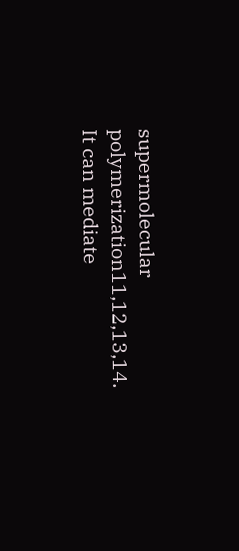supermolecular polymerization11,12,13,14. It can mediate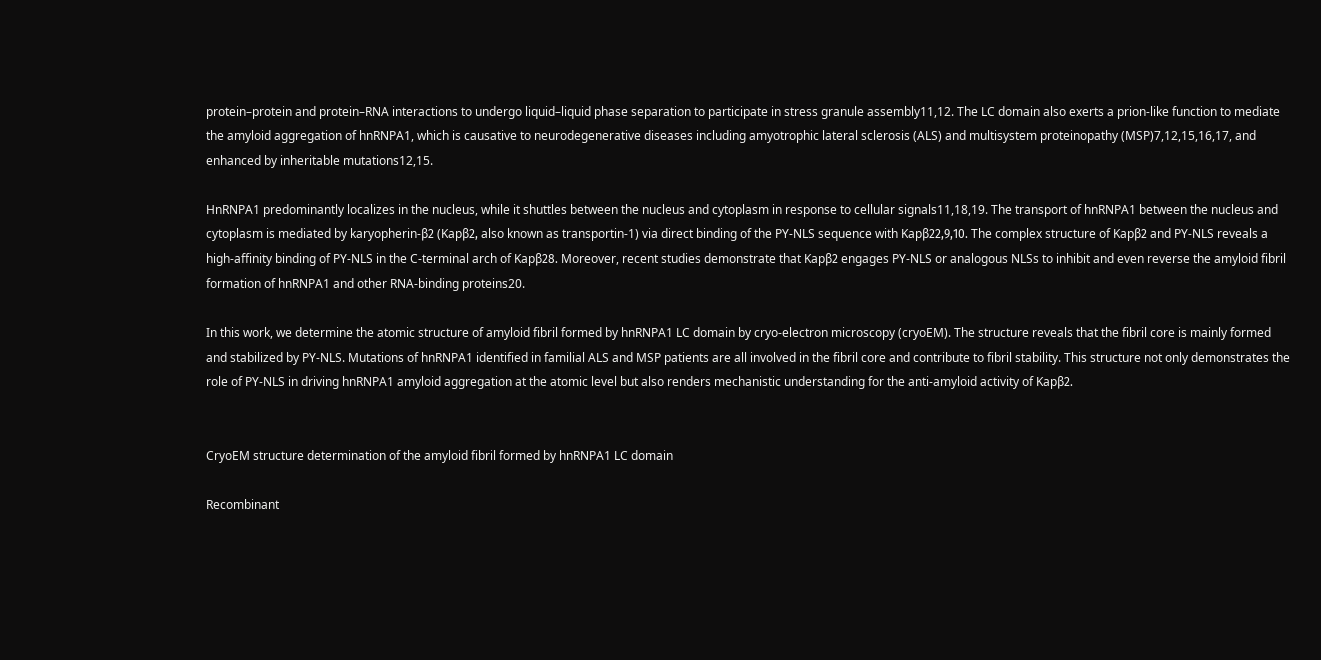protein–protein and protein–RNA interactions to undergo liquid–liquid phase separation to participate in stress granule assembly11,12. The LC domain also exerts a prion-like function to mediate the amyloid aggregation of hnRNPA1, which is causative to neurodegenerative diseases including amyotrophic lateral sclerosis (ALS) and multisystem proteinopathy (MSP)7,12,15,16,17, and enhanced by inheritable mutations12,15.

HnRNPA1 predominantly localizes in the nucleus, while it shuttles between the nucleus and cytoplasm in response to cellular signals11,18,19. The transport of hnRNPA1 between the nucleus and cytoplasm is mediated by karyopherin-β2 (Kapβ2, also known as transportin-1) via direct binding of the PY-NLS sequence with Kapβ22,9,10. The complex structure of Kapβ2 and PY-NLS reveals a high-affinity binding of PY-NLS in the C-terminal arch of Kapβ28. Moreover, recent studies demonstrate that Kapβ2 engages PY-NLS or analogous NLSs to inhibit and even reverse the amyloid fibril formation of hnRNPA1 and other RNA-binding proteins20.

In this work, we determine the atomic structure of amyloid fibril formed by hnRNPA1 LC domain by cryo-electron microscopy (cryoEM). The structure reveals that the fibril core is mainly formed and stabilized by PY-NLS. Mutations of hnRNPA1 identified in familial ALS and MSP patients are all involved in the fibril core and contribute to fibril stability. This structure not only demonstrates the role of PY-NLS in driving hnRNPA1 amyloid aggregation at the atomic level but also renders mechanistic understanding for the anti-amyloid activity of Kapβ2.


CryoEM structure determination of the amyloid fibril formed by hnRNPA1 LC domain

Recombinant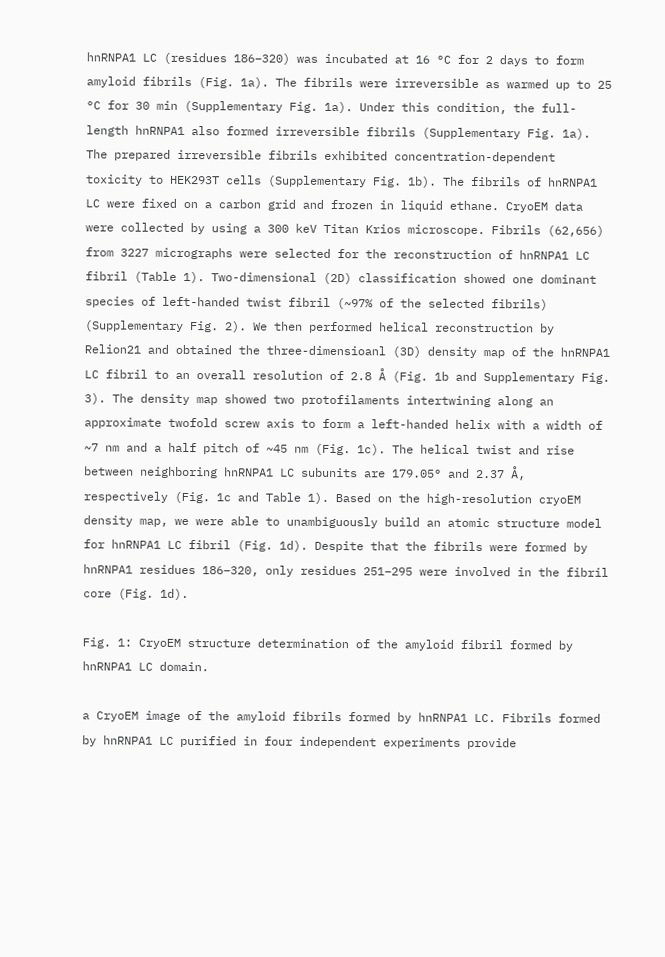hnRNPA1 LC (residues 186–320) was incubated at 16 °C for 2 days to form amyloid fibrils (Fig. 1a). The fibrils were irreversible as warmed up to 25 °C for 30 min (Supplementary Fig. 1a). Under this condition, the full-length hnRNPA1 also formed irreversible fibrils (Supplementary Fig. 1a). The prepared irreversible fibrils exhibited concentration-dependent toxicity to HEK293T cells (Supplementary Fig. 1b). The fibrils of hnRNPA1 LC were fixed on a carbon grid and frozen in liquid ethane. CryoEM data were collected by using a 300 keV Titan Krios microscope. Fibrils (62,656) from 3227 micrographs were selected for the reconstruction of hnRNPA1 LC fibril (Table 1). Two-dimensional (2D) classification showed one dominant species of left-handed twist fibril (~97% of the selected fibrils) (Supplementary Fig. 2). We then performed helical reconstruction by Relion21 and obtained the three-dimensioanl (3D) density map of the hnRNPA1 LC fibril to an overall resolution of 2.8 Å (Fig. 1b and Supplementary Fig. 3). The density map showed two protofilaments intertwining along an approximate twofold screw axis to form a left-handed helix with a width of ~7 nm and a half pitch of ~45 nm (Fig. 1c). The helical twist and rise between neighboring hnRNPA1 LC subunits are 179.05° and 2.37 Å, respectively (Fig. 1c and Table 1). Based on the high-resolution cryoEM density map, we were able to unambiguously build an atomic structure model for hnRNPA1 LC fibril (Fig. 1d). Despite that the fibrils were formed by hnRNPA1 residues 186–320, only residues 251–295 were involved in the fibril core (Fig. 1d).

Fig. 1: CryoEM structure determination of the amyloid fibril formed by hnRNPA1 LC domain.

a CryoEM image of the amyloid fibrils formed by hnRNPA1 LC. Fibrils formed by hnRNPA1 LC purified in four independent experiments provide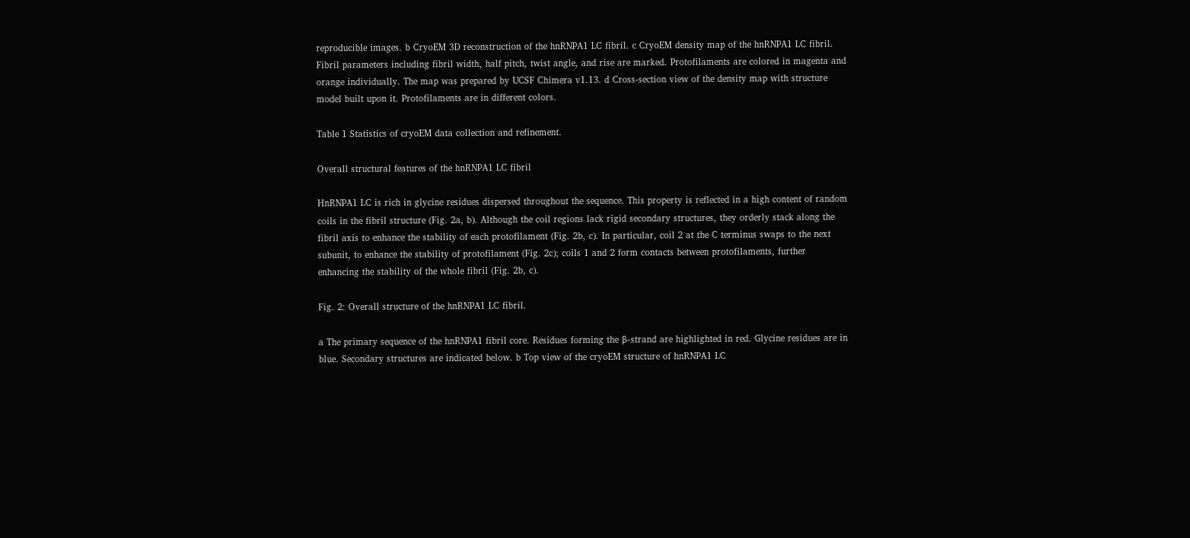reproducible images. b CryoEM 3D reconstruction of the hnRNPA1 LC fibril. c CryoEM density map of the hnRNPA1 LC fibril. Fibril parameters including fibril width, half pitch, twist angle, and rise are marked. Protofilaments are colored in magenta and orange individually. The map was prepared by UCSF Chimera v1.13. d Cross-section view of the density map with structure model built upon it. Protofilaments are in different colors.

Table 1 Statistics of cryoEM data collection and refinement.

Overall structural features of the hnRNPA1 LC fibril

HnRNPA1 LC is rich in glycine residues dispersed throughout the sequence. This property is reflected in a high content of random coils in the fibril structure (Fig. 2a, b). Although the coil regions lack rigid secondary structures, they orderly stack along the fibril axis to enhance the stability of each protofilament (Fig. 2b, c). In particular, coil 2 at the C terminus swaps to the next subunit, to enhance the stability of protofilament (Fig. 2c); coils 1 and 2 form contacts between protofilaments, further enhancing the stability of the whole fibril (Fig. 2b, c).

Fig. 2: Overall structure of the hnRNPA1 LC fibril.

a The primary sequence of the hnRNPA1 fibril core. Residues forming the β-strand are highlighted in red. Glycine residues are in blue. Secondary structures are indicated below. b Top view of the cryoEM structure of hnRNPA1 LC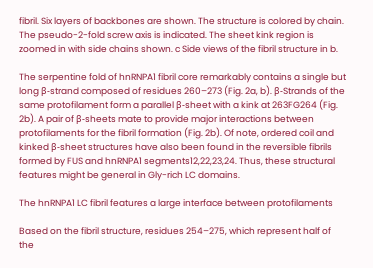fibril. Six layers of backbones are shown. The structure is colored by chain. The pseudo-2-fold screw axis is indicated. The sheet kink region is zoomed in with side chains shown. c Side views of the fibril structure in b.

The serpentine fold of hnRNPA1 fibril core remarkably contains a single but long β-strand composed of residues 260–273 (Fig. 2a, b). β-Strands of the same protofilament form a parallel β-sheet with a kink at 263FG264 (Fig. 2b). A pair of β-sheets mate to provide major interactions between protofilaments for the fibril formation (Fig. 2b). Of note, ordered coil and kinked β-sheet structures have also been found in the reversible fibrils formed by FUS and hnRNPA1 segments12,22,23,24. Thus, these structural features might be general in Gly-rich LC domains.

The hnRNPA1 LC fibril features a large interface between protofilaments

Based on the fibril structure, residues 254–275, which represent half of the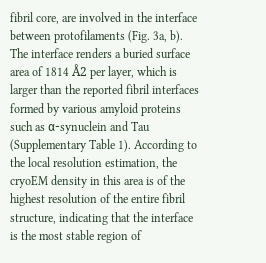fibril core, are involved in the interface between protofilaments (Fig. 3a, b). The interface renders a buried surface area of 1814 Å2 per layer, which is larger than the reported fibril interfaces formed by various amyloid proteins such as α-synuclein and Tau (Supplementary Table 1). According to the local resolution estimation, the cryoEM density in this area is of the highest resolution of the entire fibril structure, indicating that the interface is the most stable region of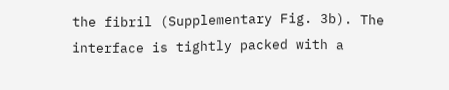the fibril (Supplementary Fig. 3b). The interface is tightly packed with a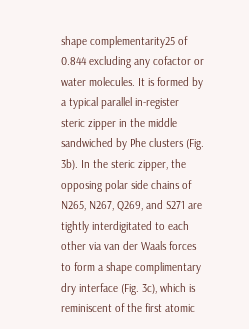shape complementarity25 of 0.844 excluding any cofactor or water molecules. It is formed by a typical parallel in-register steric zipper in the middle sandwiched by Phe clusters (Fig. 3b). In the steric zipper, the opposing polar side chains of N265, N267, Q269, and S271 are tightly interdigitated to each other via van der Waals forces to form a shape complimentary dry interface (Fig. 3c), which is reminiscent of the first atomic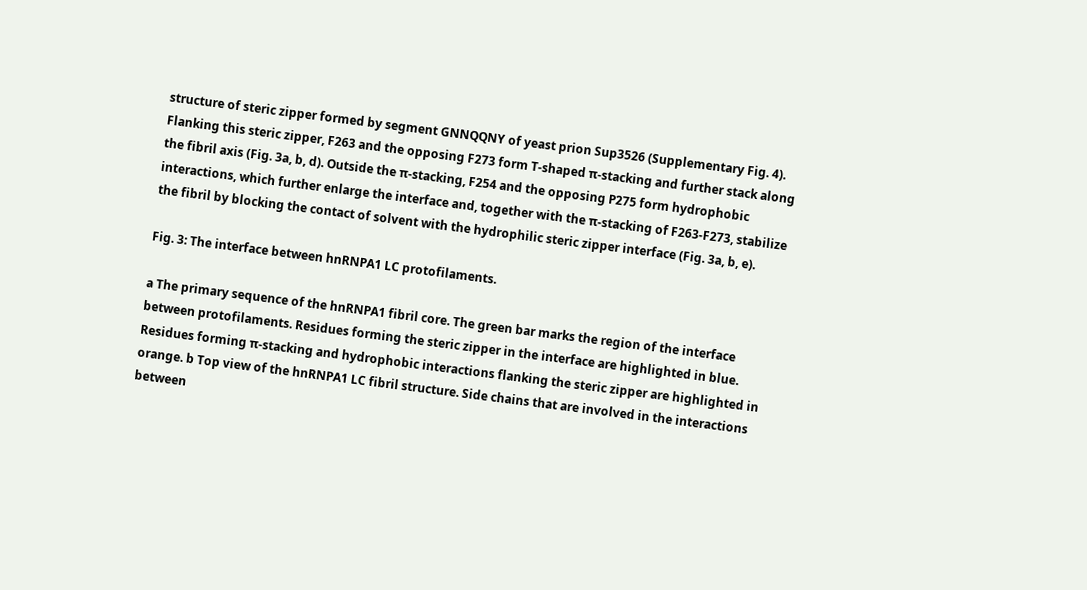structure of steric zipper formed by segment GNNQQNY of yeast prion Sup3526 (Supplementary Fig. 4). Flanking this steric zipper, F263 and the opposing F273 form T-shaped π-stacking and further stack along the fibril axis (Fig. 3a, b, d). Outside the π-stacking, F254 and the opposing P275 form hydrophobic interactions, which further enlarge the interface and, together with the π-stacking of F263-F273, stabilize the fibril by blocking the contact of solvent with the hydrophilic steric zipper interface (Fig. 3a, b, e).

Fig. 3: The interface between hnRNPA1 LC protofilaments.

a The primary sequence of the hnRNPA1 fibril core. The green bar marks the region of the interface between protofilaments. Residues forming the steric zipper in the interface are highlighted in blue. Residues forming π-stacking and hydrophobic interactions flanking the steric zipper are highlighted in orange. b Top view of the hnRNPA1 LC fibril structure. Side chains that are involved in the interactions between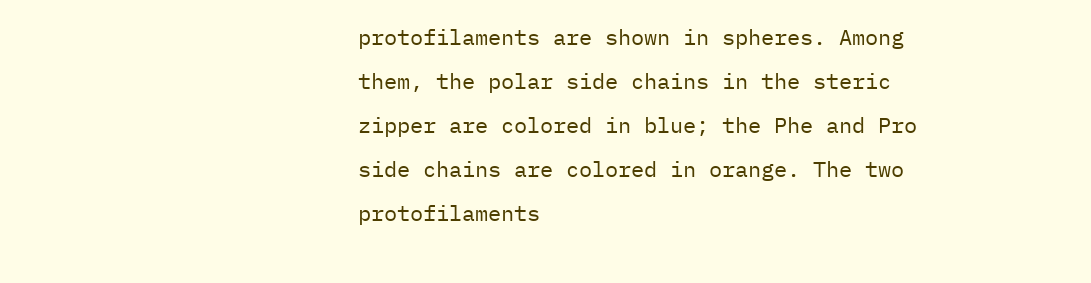protofilaments are shown in spheres. Among them, the polar side chains in the steric zipper are colored in blue; the Phe and Pro side chains are colored in orange. The two protofilaments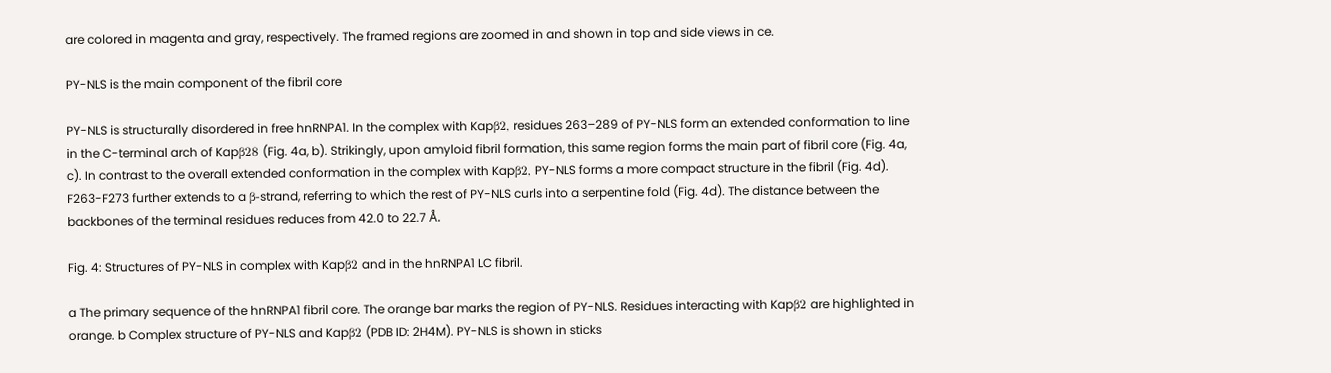are colored in magenta and gray, respectively. The framed regions are zoomed in and shown in top and side views in ce.

PY-NLS is the main component of the fibril core

PY-NLS is structurally disordered in free hnRNPA1. In the complex with Kapβ2, residues 263–289 of PY-NLS form an extended conformation to line in the C-terminal arch of Kapβ28 (Fig. 4a, b). Strikingly, upon amyloid fibril formation, this same region forms the main part of fibril core (Fig. 4a, c). In contrast to the overall extended conformation in the complex with Kapβ2, PY-NLS forms a more compact structure in the fibril (Fig. 4d). F263-F273 further extends to a β-strand, referring to which the rest of PY-NLS curls into a serpentine fold (Fig. 4d). The distance between the backbones of the terminal residues reduces from 42.0 to 22.7 Å.

Fig. 4: Structures of PY-NLS in complex with Kapβ2 and in the hnRNPA1 LC fibril.

a The primary sequence of the hnRNPA1 fibril core. The orange bar marks the region of PY-NLS. Residues interacting with Kapβ2 are highlighted in orange. b Complex structure of PY-NLS and Kapβ2 (PDB ID: 2H4M). PY-NLS is shown in sticks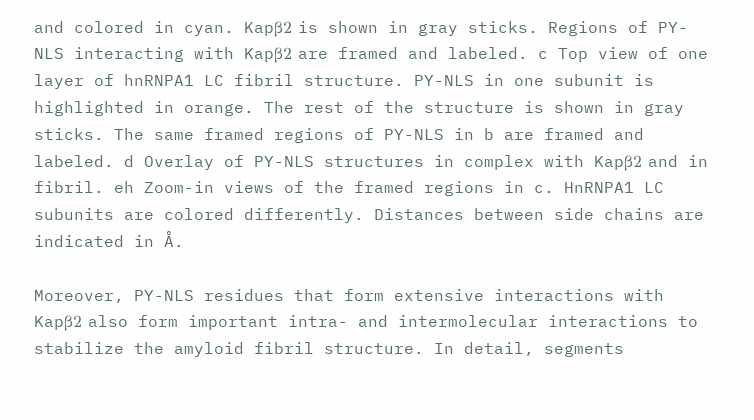and colored in cyan. Kapβ2 is shown in gray sticks. Regions of PY-NLS interacting with Kapβ2 are framed and labeled. c Top view of one layer of hnRNPA1 LC fibril structure. PY-NLS in one subunit is highlighted in orange. The rest of the structure is shown in gray sticks. The same framed regions of PY-NLS in b are framed and labeled. d Overlay of PY-NLS structures in complex with Kapβ2 and in fibril. eh Zoom-in views of the framed regions in c. HnRNPA1 LC subunits are colored differently. Distances between side chains are indicated in Å.

Moreover, PY-NLS residues that form extensive interactions with Kapβ2 also form important intra- and intermolecular interactions to stabilize the amyloid fibril structure. In detail, segments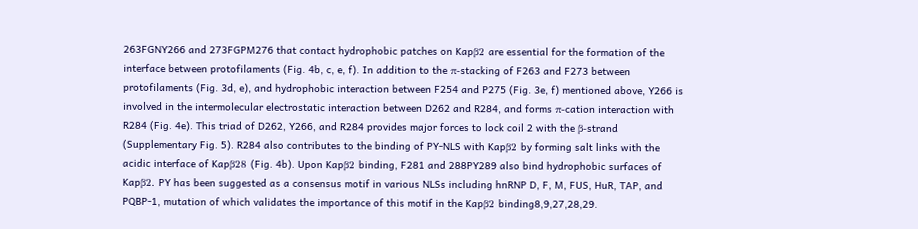263FGNY266 and 273FGPM276 that contact hydrophobic patches on Kapβ2 are essential for the formation of the interface between protofilaments (Fig. 4b, c, e, f). In addition to the π-stacking of F263 and F273 between protofilaments (Fig. 3d, e), and hydrophobic interaction between F254 and P275 (Fig. 3e, f) mentioned above, Y266 is involved in the intermolecular electrostatic interaction between D262 and R284, and forms π-cation interaction with R284 (Fig. 4e). This triad of D262, Y266, and R284 provides major forces to lock coil 2 with the β-strand (Supplementary Fig. 5). R284 also contributes to the binding of PY-NLS with Kapβ2 by forming salt links with the acidic interface of Kapβ28 (Fig. 4b). Upon Kapβ2 binding, F281 and 288PY289 also bind hydrophobic surfaces of Kapβ2. PY has been suggested as a consensus motif in various NLSs including hnRNP D, F, M, FUS, HuR, TAP, and PQBP-1, mutation of which validates the importance of this motif in the Kapβ2 binding8,9,27,28,29.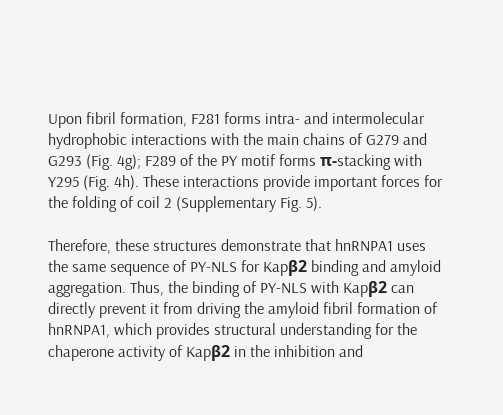Upon fibril formation, F281 forms intra- and intermolecular hydrophobic interactions with the main chains of G279 and G293 (Fig. 4g); F289 of the PY motif forms π-stacking with Y295 (Fig. 4h). These interactions provide important forces for the folding of coil 2 (Supplementary Fig. 5).

Therefore, these structures demonstrate that hnRNPA1 uses the same sequence of PY-NLS for Kapβ2 binding and amyloid aggregation. Thus, the binding of PY-NLS with Kapβ2 can directly prevent it from driving the amyloid fibril formation of hnRNPA1, which provides structural understanding for the chaperone activity of Kapβ2 in the inhibition and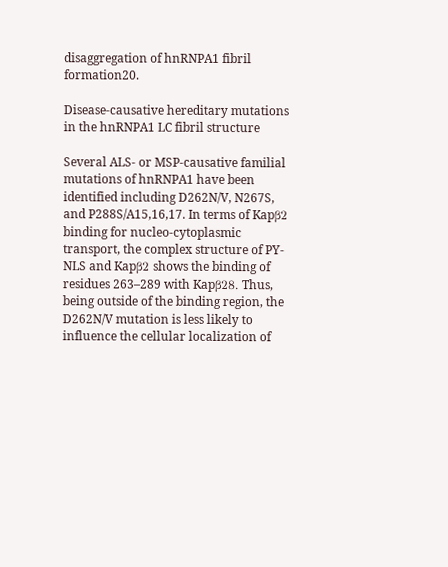disaggregation of hnRNPA1 fibril formation20.

Disease-causative hereditary mutations in the hnRNPA1 LC fibril structure

Several ALS- or MSP-causative familial mutations of hnRNPA1 have been identified including D262N/V, N267S, and P288S/A15,16,17. In terms of Kapβ2 binding for nucleo-cytoplasmic transport, the complex structure of PY-NLS and Kapβ2 shows the binding of residues 263–289 with Kapβ28. Thus, being outside of the binding region, the D262N/V mutation is less likely to influence the cellular localization of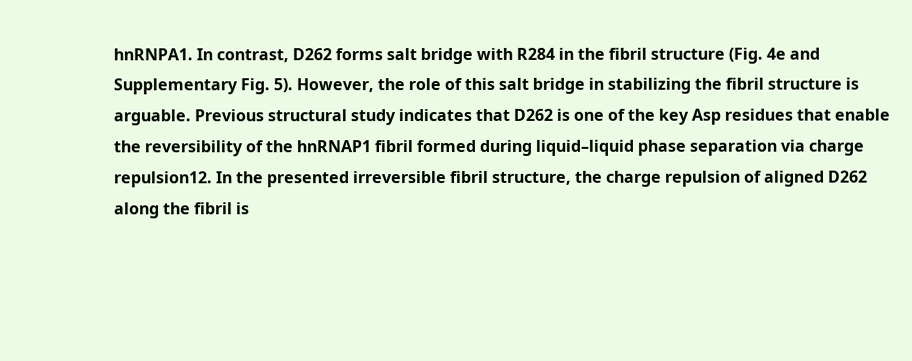hnRNPA1. In contrast, D262 forms salt bridge with R284 in the fibril structure (Fig. 4e and Supplementary Fig. 5). However, the role of this salt bridge in stabilizing the fibril structure is arguable. Previous structural study indicates that D262 is one of the key Asp residues that enable the reversibility of the hnRNAP1 fibril formed during liquid–liquid phase separation via charge repulsion12. In the presented irreversible fibril structure, the charge repulsion of aligned D262 along the fibril is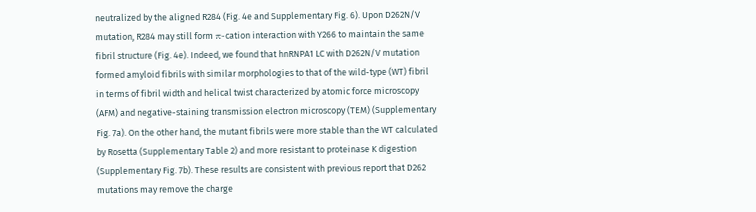neutralized by the aligned R284 (Fig. 4e and Supplementary Fig. 6). Upon D262N/V mutation, R284 may still form π-cation interaction with Y266 to maintain the same fibril structure (Fig. 4e). Indeed, we found that hnRNPA1 LC with D262N/V mutation formed amyloid fibrils with similar morphologies to that of the wild-type (WT) fibril in terms of fibril width and helical twist characterized by atomic force microscopy (AFM) and negative-staining transmission electron microscopy (TEM) (Supplementary Fig. 7a). On the other hand, the mutant fibrils were more stable than the WT calculated by Rosetta (Supplementary Table 2) and more resistant to proteinase K digestion (Supplementary Fig. 7b). These results are consistent with previous report that D262 mutations may remove the charge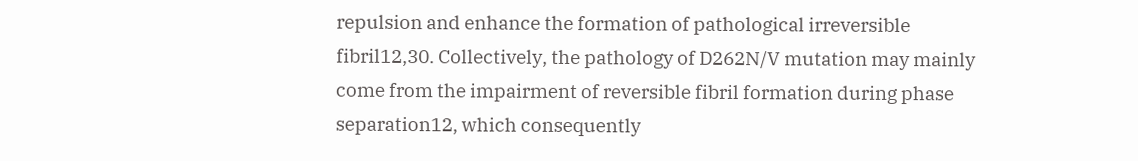repulsion and enhance the formation of pathological irreversible fibril12,30. Collectively, the pathology of D262N/V mutation may mainly come from the impairment of reversible fibril formation during phase separation12, which consequently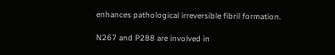enhances pathological irreversible fibril formation.

N267 and P288 are involved in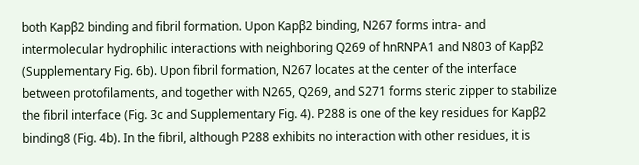both Kapβ2 binding and fibril formation. Upon Kapβ2 binding, N267 forms intra- and intermolecular hydrophilic interactions with neighboring Q269 of hnRNPA1 and N803 of Kapβ2 (Supplementary Fig. 6b). Upon fibril formation, N267 locates at the center of the interface between protofilaments, and together with N265, Q269, and S271 forms steric zipper to stabilize the fibril interface (Fig. 3c and Supplementary Fig. 4). P288 is one of the key residues for Kapβ2 binding8 (Fig. 4b). In the fibril, although P288 exhibits no interaction with other residues, it is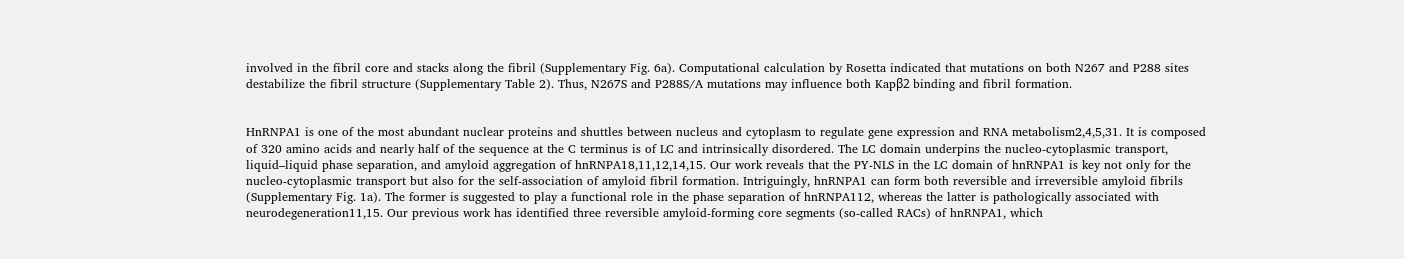involved in the fibril core and stacks along the fibril (Supplementary Fig. 6a). Computational calculation by Rosetta indicated that mutations on both N267 and P288 sites destabilize the fibril structure (Supplementary Table 2). Thus, N267S and P288S/A mutations may influence both Kapβ2 binding and fibril formation.


HnRNPA1 is one of the most abundant nuclear proteins and shuttles between nucleus and cytoplasm to regulate gene expression and RNA metabolism2,4,5,31. It is composed of 320 amino acids and nearly half of the sequence at the C terminus is of LC and intrinsically disordered. The LC domain underpins the nucleo-cytoplasmic transport, liquid–liquid phase separation, and amyloid aggregation of hnRNPA18,11,12,14,15. Our work reveals that the PY-NLS in the LC domain of hnRNPA1 is key not only for the nucleo-cytoplasmic transport but also for the self-association of amyloid fibril formation. Intriguingly, hnRNPA1 can form both reversible and irreversible amyloid fibrils (Supplementary Fig. 1a). The former is suggested to play a functional role in the phase separation of hnRNPA112, whereas the latter is pathologically associated with neurodegeneration11,15. Our previous work has identified three reversible amyloid-forming core segments (so-called RACs) of hnRNPA1, which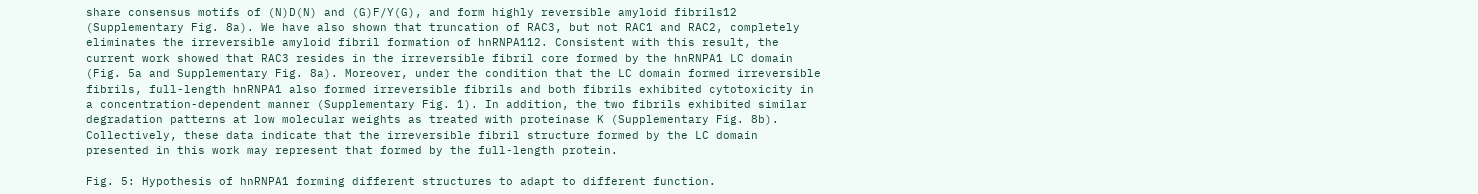share consensus motifs of (N)D(N) and (G)F/Y(G), and form highly reversible amyloid fibrils12 (Supplementary Fig. 8a). We have also shown that truncation of RAC3, but not RAC1 and RAC2, completely eliminates the irreversible amyloid fibril formation of hnRNPA112. Consistent with this result, the current work showed that RAC3 resides in the irreversible fibril core formed by the hnRNPA1 LC domain (Fig. 5a and Supplementary Fig. 8a). Moreover, under the condition that the LC domain formed irreversible fibrils, full-length hnRNPA1 also formed irreversible fibrils and both fibrils exhibited cytotoxicity in a concentration-dependent manner (Supplementary Fig. 1). In addition, the two fibrils exhibited similar degradation patterns at low molecular weights as treated with proteinase K (Supplementary Fig. 8b). Collectively, these data indicate that the irreversible fibril structure formed by the LC domain presented in this work may represent that formed by the full-length protein.

Fig. 5: Hypothesis of hnRNPA1 forming different structures to adapt to different function.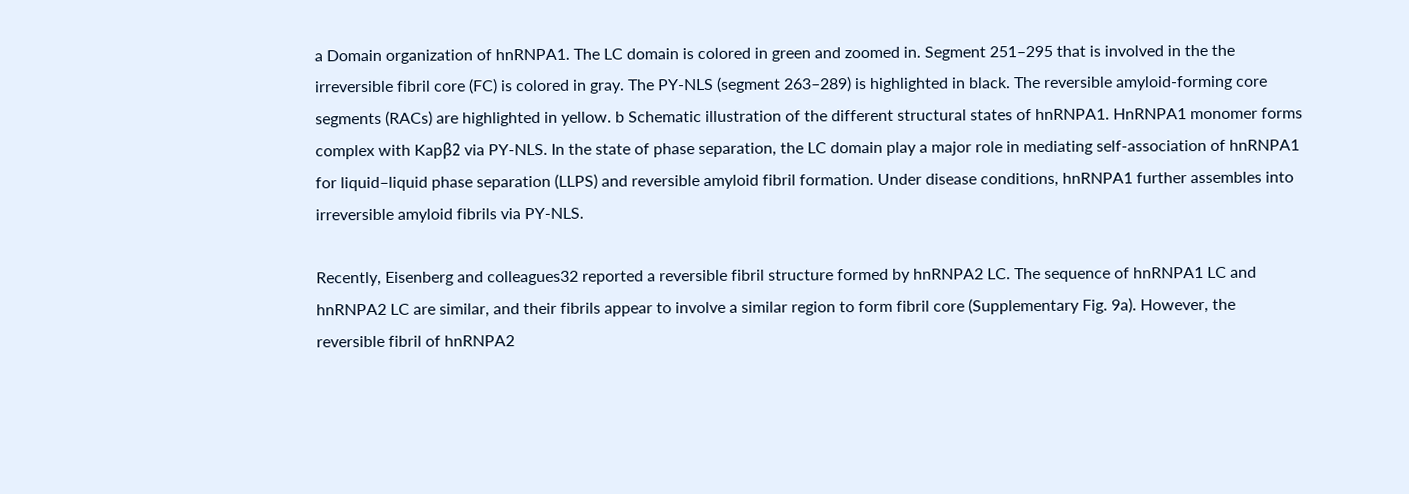a Domain organization of hnRNPA1. The LC domain is colored in green and zoomed in. Segment 251–295 that is involved in the the irreversible fibril core (FC) is colored in gray. The PY-NLS (segment 263–289) is highlighted in black. The reversible amyloid-forming core segments (RACs) are highlighted in yellow. b Schematic illustration of the different structural states of hnRNPA1. HnRNPA1 monomer forms complex with Kapβ2 via PY-NLS. In the state of phase separation, the LC domain play a major role in mediating self-association of hnRNPA1 for liquid–liquid phase separation (LLPS) and reversible amyloid fibril formation. Under disease conditions, hnRNPA1 further assembles into irreversible amyloid fibrils via PY-NLS.

Recently, Eisenberg and colleagues32 reported a reversible fibril structure formed by hnRNPA2 LC. The sequence of hnRNPA1 LC and hnRNPA2 LC are similar, and their fibrils appear to involve a similar region to form fibril core (Supplementary Fig. 9a). However, the reversible fibril of hnRNPA2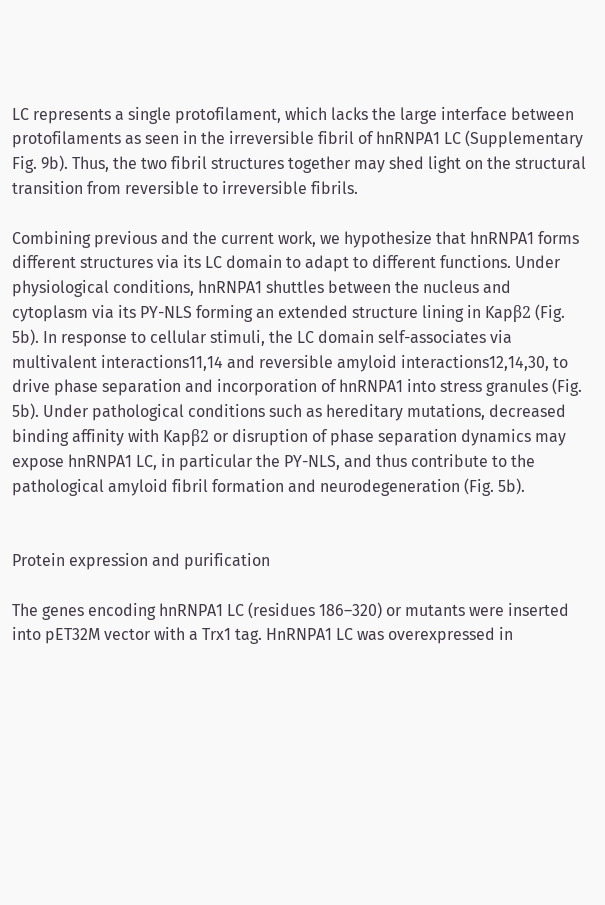LC represents a single protofilament, which lacks the large interface between protofilaments as seen in the irreversible fibril of hnRNPA1 LC (Supplementary Fig. 9b). Thus, the two fibril structures together may shed light on the structural transition from reversible to irreversible fibrils.

Combining previous and the current work, we hypothesize that hnRNPA1 forms different structures via its LC domain to adapt to different functions. Under physiological conditions, hnRNPA1 shuttles between the nucleus and cytoplasm via its PY-NLS forming an extended structure lining in Kapβ2 (Fig. 5b). In response to cellular stimuli, the LC domain self-associates via multivalent interactions11,14 and reversible amyloid interactions12,14,30, to drive phase separation and incorporation of hnRNPA1 into stress granules (Fig. 5b). Under pathological conditions such as hereditary mutations, decreased binding affinity with Kapβ2 or disruption of phase separation dynamics may expose hnRNPA1 LC, in particular the PY-NLS, and thus contribute to the pathological amyloid fibril formation and neurodegeneration (Fig. 5b).


Protein expression and purification

The genes encoding hnRNPA1 LC (residues 186–320) or mutants were inserted into pET32M vector with a Trx1 tag. HnRNPA1 LC was overexpressed in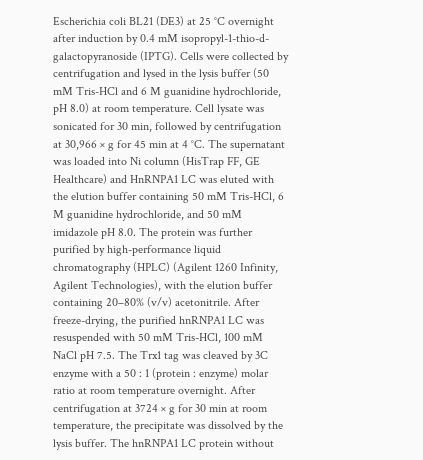Escherichia coli BL21 (DE3) at 25 °C overnight after induction by 0.4 mM isopropyl-1-thio-d-galactopyranoside (IPTG). Cells were collected by centrifugation and lysed in the lysis buffer (50 mM Tris-HCl and 6 M guanidine hydrochloride, pH 8.0) at room temperature. Cell lysate was sonicated for 30 min, followed by centrifugation at 30,966 × g for 45 min at 4 °C. The supernatant was loaded into Ni column (HisTrap FF, GE Healthcare) and HnRNPA1 LC was eluted with the elution buffer containing 50 mM Tris-HCl, 6 M guanidine hydrochloride, and 50 mM imidazole pH 8.0. The protein was further purified by high-performance liquid chromatography (HPLC) (Agilent 1260 Infinity, Agilent Technologies), with the elution buffer containing 20–80% (v/v) acetonitrile. After freeze-drying, the purified hnRNPA1 LC was resuspended with 50 mM Tris-HCl, 100 mM NaCl pH 7.5. The Trx1 tag was cleaved by 3C enzyme with a 50 : 1 (protein : enzyme) molar ratio at room temperature overnight. After centrifugation at 3724 × g for 30 min at room temperature, the precipitate was dissolved by the lysis buffer. The hnRNPA1 LC protein without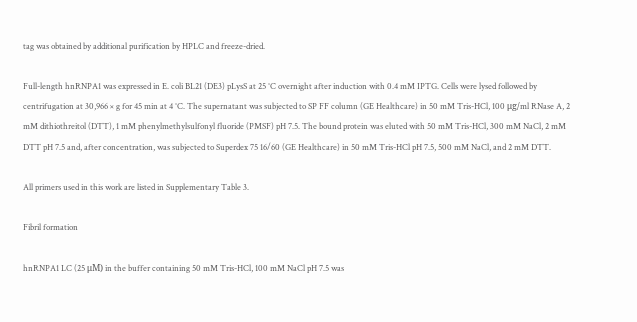tag was obtained by additional purification by HPLC and freeze-dried.

Full-length hnRNPA1 was expressed in E. coli BL21 (DE3) pLysS at 25 °C overnight after induction with 0.4 mM IPTG. Cells were lysed followed by centrifugation at 30,966 × g for 45 min at 4 °C. The supernatant was subjected to SP FF column (GE Healthcare) in 50 mM Tris-HCl, 100 μg/ml RNase A, 2 mM dithiothreitol (DTT), 1 mM phenylmethylsulfonyl fluoride (PMSF) pH 7.5. The bound protein was eluted with 50 mM Tris-HCl, 300 mM NaCl, 2 mM DTT pH 7.5 and, after concentration, was subjected to Superdex 75 16/60 (GE Healthcare) in 50 mM Tris-HCl pH 7.5, 500 mM NaCl, and 2 mM DTT.

All primers used in this work are listed in Supplementary Table 3.

Fibril formation

hnRNPA1 LC (25 μM) in the buffer containing 50 mM Tris-HCl, 100 mM NaCl pH 7.5 was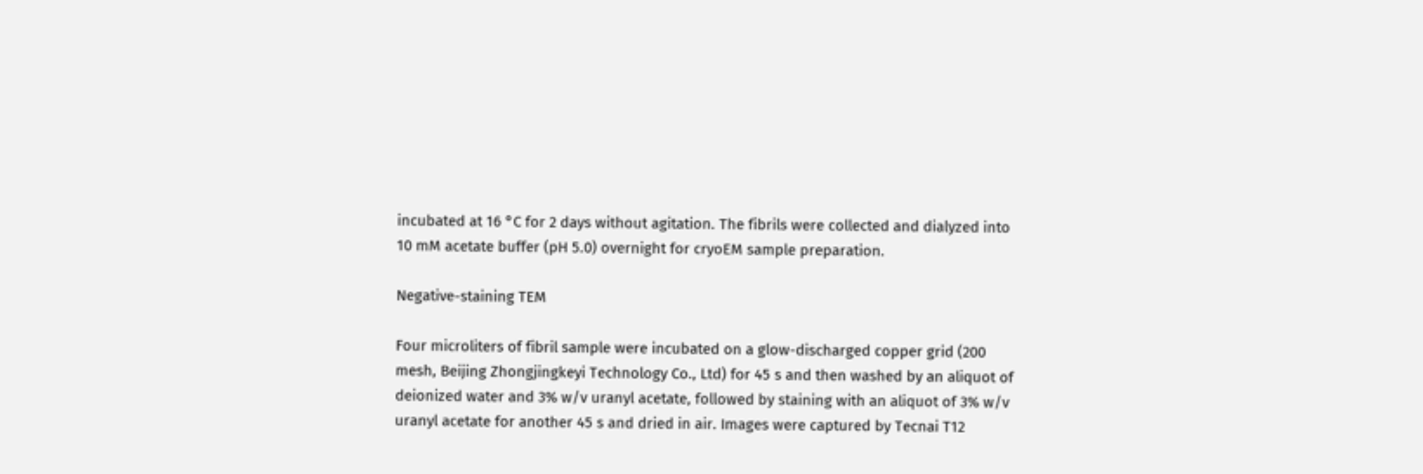incubated at 16 °C for 2 days without agitation. The fibrils were collected and dialyzed into 10 mM acetate buffer (pH 5.0) overnight for cryoEM sample preparation.

Negative-staining TEM

Four microliters of fibril sample were incubated on a glow-discharged copper grid (200 mesh, Beijing Zhongjingkeyi Technology Co., Ltd) for 45 s and then washed by an aliquot of deionized water and 3% w/v uranyl acetate, followed by staining with an aliquot of 3% w/v uranyl acetate for another 45 s and dried in air. Images were captured by Tecnai T12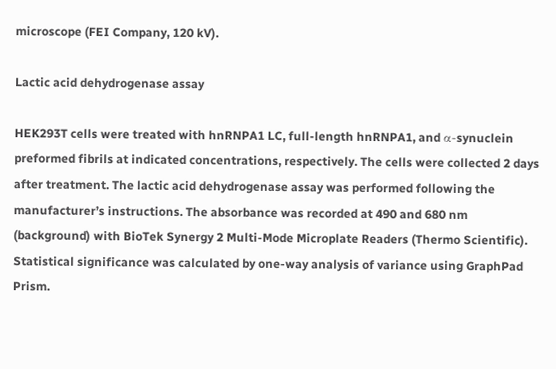microscope (FEI Company, 120 kV).

Lactic acid dehydrogenase assay

HEK293T cells were treated with hnRNPA1 LC, full-length hnRNPA1, and α-synuclein preformed fibrils at indicated concentrations, respectively. The cells were collected 2 days after treatment. The lactic acid dehydrogenase assay was performed following the manufacturer’s instructions. The absorbance was recorded at 490 and 680 nm (background) with BioTek Synergy 2 Multi-Mode Microplate Readers (Thermo Scientific). Statistical significance was calculated by one-way analysis of variance using GraphPad Prism.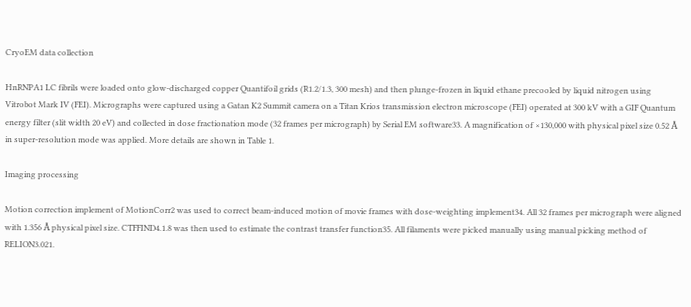CryoEM data collection

HnRNPA1 LC fibrils were loaded onto glow-discharged copper Quantifoil grids (R1.2/1.3, 300 mesh) and then plunge-frozen in liquid ethane precooled by liquid nitrogen using Vitrobot Mark IV (FEI). Micrographs were captured using a Gatan K2 Summit camera on a Titan Krios transmission electron microscope (FEI) operated at 300 kV with a GIF Quantum energy filter (slit width 20 eV) and collected in dose fractionation mode (32 frames per micrograph) by Serial EM software33. A magnification of ×130,000 with physical pixel size 0.52 Å in super-resolution mode was applied. More details are shown in Table 1.

Imaging processing

Motion correction implement of MotionCorr2 was used to correct beam-induced motion of movie frames with dose-weighting implement34. All 32 frames per micrograph were aligned with 1.356 Å physical pixel size. CTFFIND4.1.8 was then used to estimate the contrast transfer function35. All filaments were picked manually using manual picking method of RELION3.021.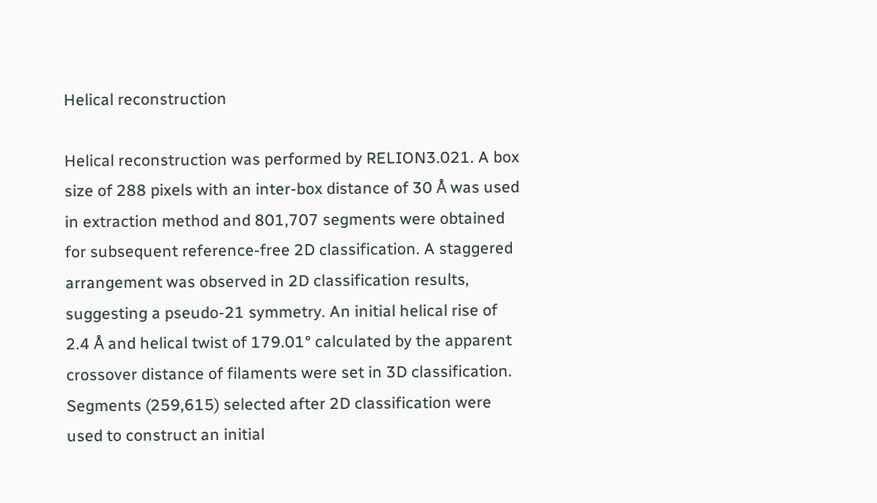Helical reconstruction

Helical reconstruction was performed by RELION3.021. A box size of 288 pixels with an inter-box distance of 30 Å was used in extraction method and 801,707 segments were obtained for subsequent reference-free 2D classification. A staggered arrangement was observed in 2D classification results, suggesting a pseudo-21 symmetry. An initial helical rise of 2.4 Å and helical twist of 179.01° calculated by the apparent crossover distance of filaments were set in 3D classification. Segments (259,615) selected after 2D classification were used to construct an initial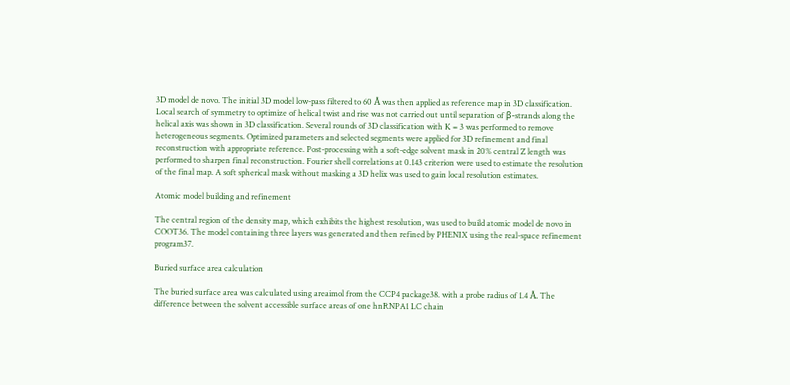3D model de novo. The initial 3D model low-pass filtered to 60 Å was then applied as reference map in 3D classification. Local search of symmetry to optimize of helical twist and rise was not carried out until separation of β-strands along the helical axis was shown in 3D classification. Several rounds of 3D classification with K = 3 was performed to remove heterogeneous segments. Optimized parameters and selected segments were applied for 3D refinement and final reconstruction with appropriate reference. Post-processing with a soft-edge solvent mask in 20% central Z length was performed to sharpen final reconstruction. Fourier shell correlations at 0.143 criterion were used to estimate the resolution of the final map. A soft spherical mask without masking a 3D helix was used to gain local resolution estimates.

Atomic model building and refinement

The central region of the density map, which exhibits the highest resolution, was used to build atomic model de novo in COOT36. The model containing three layers was generated and then refined by PHENIX using the real-space refinement program37.

Buried surface area calculation

The buried surface area was calculated using areaimol from the CCP4 package38. with a probe radius of 1.4 Å. The difference between the solvent accessible surface areas of one hnRNPA1 LC chain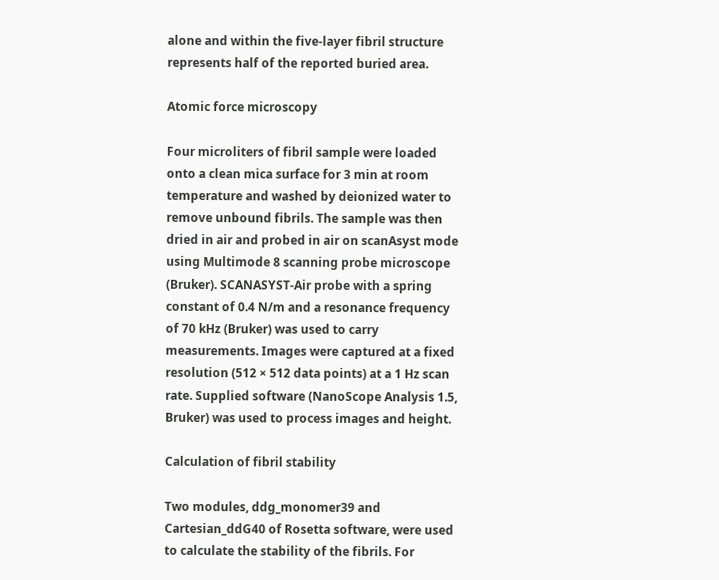alone and within the five-layer fibril structure represents half of the reported buried area.

Atomic force microscopy

Four microliters of fibril sample were loaded onto a clean mica surface for 3 min at room temperature and washed by deionized water to remove unbound fibrils. The sample was then dried in air and probed in air on scanAsyst mode using Multimode 8 scanning probe microscope (Bruker). SCANASYST-Air probe with a spring constant of 0.4 N/m and a resonance frequency of 70 kHz (Bruker) was used to carry measurements. Images were captured at a fixed resolution (512 × 512 data points) at a 1 Hz scan rate. Supplied software (NanoScope Analysis 1.5, Bruker) was used to process images and height.

Calculation of fibril stability

Two modules, ddg_monomer39 and Cartesian_ddG40 of Rosetta software, were used to calculate the stability of the fibrils. For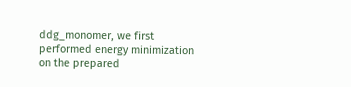ddg_monomer, we first performed energy minimization on the prepared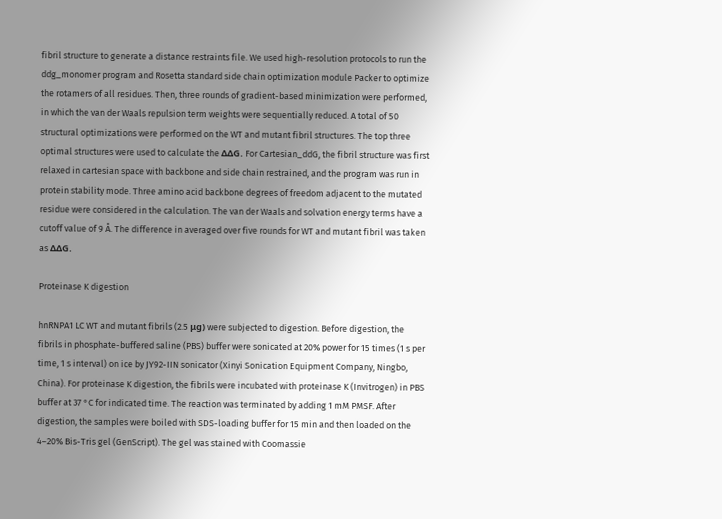fibril structure to generate a distance restraints file. We used high-resolution protocols to run the ddg_monomer program and Rosetta standard side chain optimization module Packer to optimize the rotamers of all residues. Then, three rounds of gradient-based minimization were performed, in which the van der Waals repulsion term weights were sequentially reduced. A total of 50 structural optimizations were performed on the WT and mutant fibril structures. The top three optimal structures were used to calculate the ΔΔG. For Cartesian_ddG, the fibril structure was first relaxed in cartesian space with backbone and side chain restrained, and the program was run in protein stability mode. Three amino acid backbone degrees of freedom adjacent to the mutated residue were considered in the calculation. The van der Waals and solvation energy terms have a cutoff value of 9 Å. The difference in averaged over five rounds for WT and mutant fibril was taken as ΔΔG.

Proteinase K digestion

hnRNPA1 LC WT and mutant fibrils (2.5 μg) were subjected to digestion. Before digestion, the fibrils in phosphate-buffered saline (PBS) buffer were sonicated at 20% power for 15 times (1 s per time, 1 s interval) on ice by JY92-IIN sonicator (Xinyi Sonication Equipment Company, Ningbo, China). For proteinase K digestion, the fibrils were incubated with proteinase K (Invitrogen) in PBS buffer at 37 °C for indicated time. The reaction was terminated by adding 1 mM PMSF. After digestion, the samples were boiled with SDS-loading buffer for 15 min and then loaded on the 4–20% Bis-Tris gel (GenScript). The gel was stained with Coomassie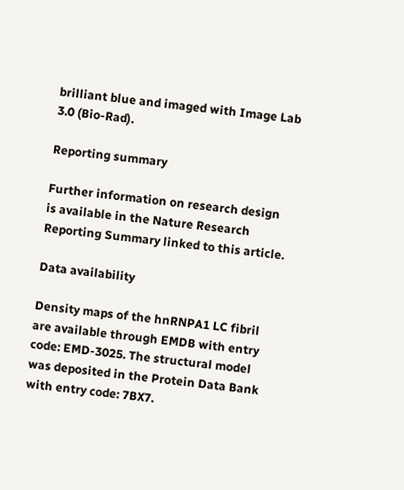brilliant blue and imaged with Image Lab 3.0 (Bio-Rad).

Reporting summary

Further information on research design is available in the Nature Research Reporting Summary linked to this article.

Data availability

Density maps of the hnRNPA1 LC fibril are available through EMDB with entry code: EMD-3025. The structural model was deposited in the Protein Data Bank with entry code: 7BX7.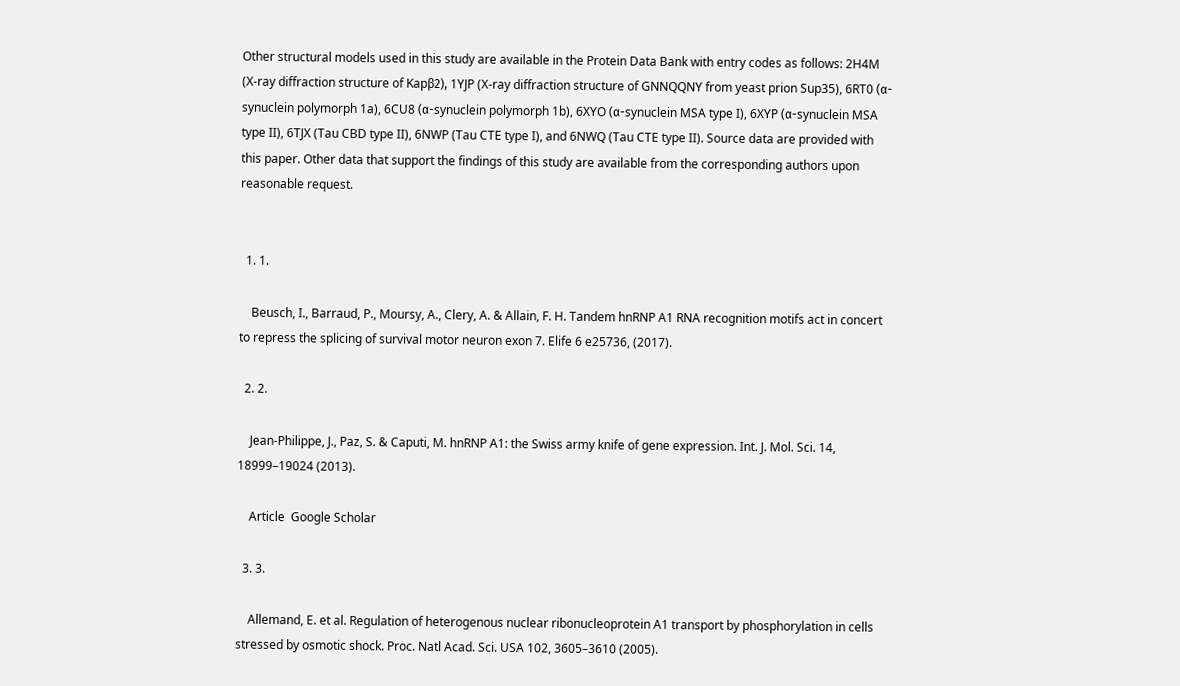Other structural models used in this study are available in the Protein Data Bank with entry codes as follows: 2H4M (X-ray diffraction structure of Kapβ2), 1YJP (X-ray diffraction structure of GNNQQNY from yeast prion Sup35), 6RT0 (α-synuclein polymorph 1a), 6CU8 (α-synuclein polymorph 1b), 6XYO (α-synuclein MSA type I), 6XYP (α-synuclein MSA type II), 6TJX (Tau CBD type II), 6NWP (Tau CTE type I), and 6NWQ (Tau CTE type II). Source data are provided with this paper. Other data that support the findings of this study are available from the corresponding authors upon reasonable request.


  1. 1.

    Beusch, I., Barraud, P., Moursy, A., Clery, A. & Allain, F. H. Tandem hnRNP A1 RNA recognition motifs act in concert to repress the splicing of survival motor neuron exon 7. Elife 6 e25736, (2017).

  2. 2.

    Jean-Philippe, J., Paz, S. & Caputi, M. hnRNP A1: the Swiss army knife of gene expression. Int. J. Mol. Sci. 14, 18999–19024 (2013).

    Article  Google Scholar

  3. 3.

    Allemand, E. et al. Regulation of heterogenous nuclear ribonucleoprotein A1 transport by phosphorylation in cells stressed by osmotic shock. Proc. Natl Acad. Sci. USA 102, 3605–3610 (2005).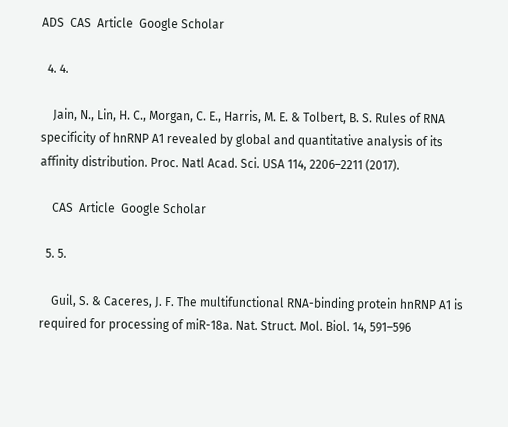ADS  CAS  Article  Google Scholar

  4. 4.

    Jain, N., Lin, H. C., Morgan, C. E., Harris, M. E. & Tolbert, B. S. Rules of RNA specificity of hnRNP A1 revealed by global and quantitative analysis of its affinity distribution. Proc. Natl Acad. Sci. USA 114, 2206–2211 (2017).

    CAS  Article  Google Scholar

  5. 5.

    Guil, S. & Caceres, J. F. The multifunctional RNA-binding protein hnRNP A1 is required for processing of miR-18a. Nat. Struct. Mol. Biol. 14, 591–596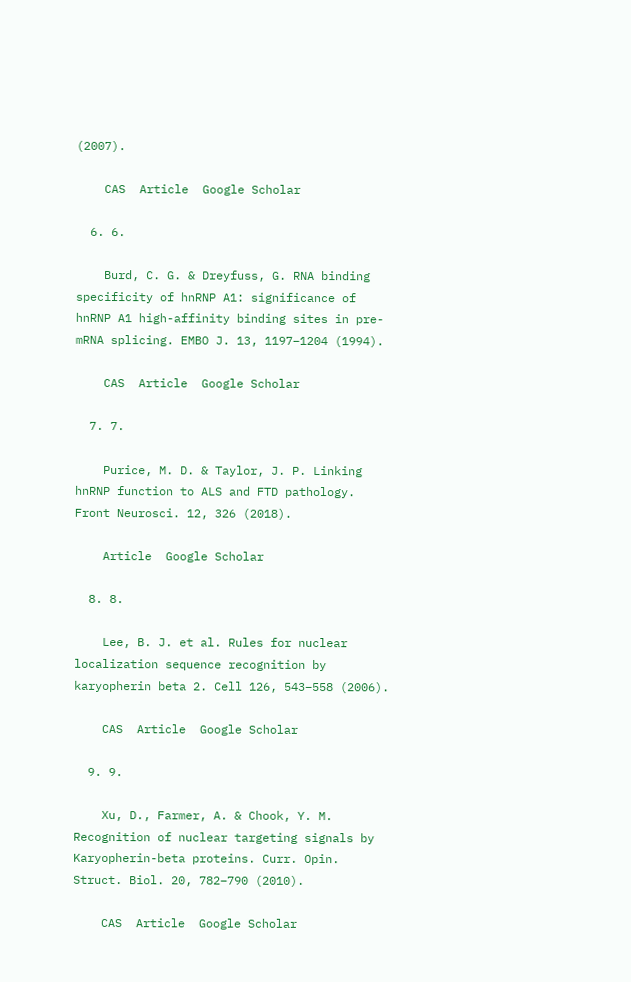(2007).

    CAS  Article  Google Scholar

  6. 6.

    Burd, C. G. & Dreyfuss, G. RNA binding specificity of hnRNP A1: significance of hnRNP A1 high-affinity binding sites in pre-mRNA splicing. EMBO J. 13, 1197–1204 (1994).

    CAS  Article  Google Scholar

  7. 7.

    Purice, M. D. & Taylor, J. P. Linking hnRNP function to ALS and FTD pathology. Front Neurosci. 12, 326 (2018).

    Article  Google Scholar

  8. 8.

    Lee, B. J. et al. Rules for nuclear localization sequence recognition by karyopherin beta 2. Cell 126, 543–558 (2006).

    CAS  Article  Google Scholar

  9. 9.

    Xu, D., Farmer, A. & Chook, Y. M. Recognition of nuclear targeting signals by Karyopherin-beta proteins. Curr. Opin. Struct. Biol. 20, 782–790 (2010).

    CAS  Article  Google Scholar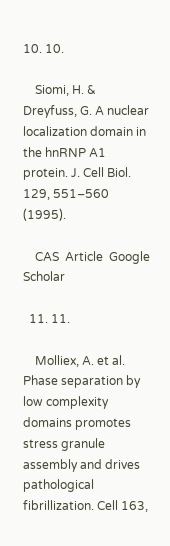10. 10.

    Siomi, H. & Dreyfuss, G. A nuclear localization domain in the hnRNP A1 protein. J. Cell Biol. 129, 551–560 (1995).

    CAS  Article  Google Scholar

  11. 11.

    Molliex, A. et al. Phase separation by low complexity domains promotes stress granule assembly and drives pathological fibrillization. Cell 163,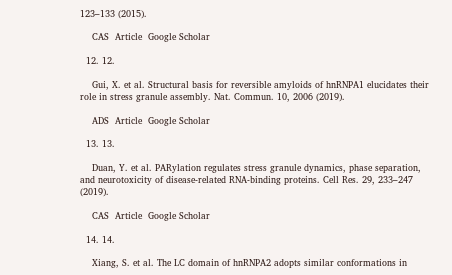123–133 (2015).

    CAS  Article  Google Scholar

  12. 12.

    Gui, X. et al. Structural basis for reversible amyloids of hnRNPA1 elucidates their role in stress granule assembly. Nat. Commun. 10, 2006 (2019).

    ADS  Article  Google Scholar

  13. 13.

    Duan, Y. et al. PARylation regulates stress granule dynamics, phase separation, and neurotoxicity of disease-related RNA-binding proteins. Cell Res. 29, 233–247 (2019).

    CAS  Article  Google Scholar

  14. 14.

    Xiang, S. et al. The LC domain of hnRNPA2 adopts similar conformations in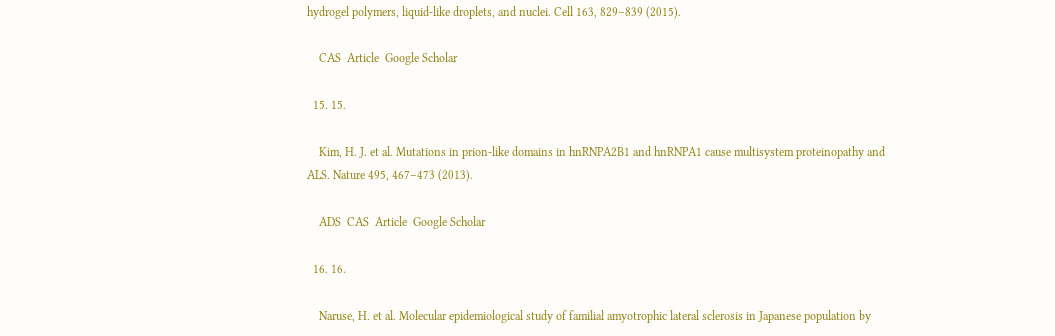hydrogel polymers, liquid-like droplets, and nuclei. Cell 163, 829–839 (2015).

    CAS  Article  Google Scholar

  15. 15.

    Kim, H. J. et al. Mutations in prion-like domains in hnRNPA2B1 and hnRNPA1 cause multisystem proteinopathy and ALS. Nature 495, 467–473 (2013).

    ADS  CAS  Article  Google Scholar

  16. 16.

    Naruse, H. et al. Molecular epidemiological study of familial amyotrophic lateral sclerosis in Japanese population by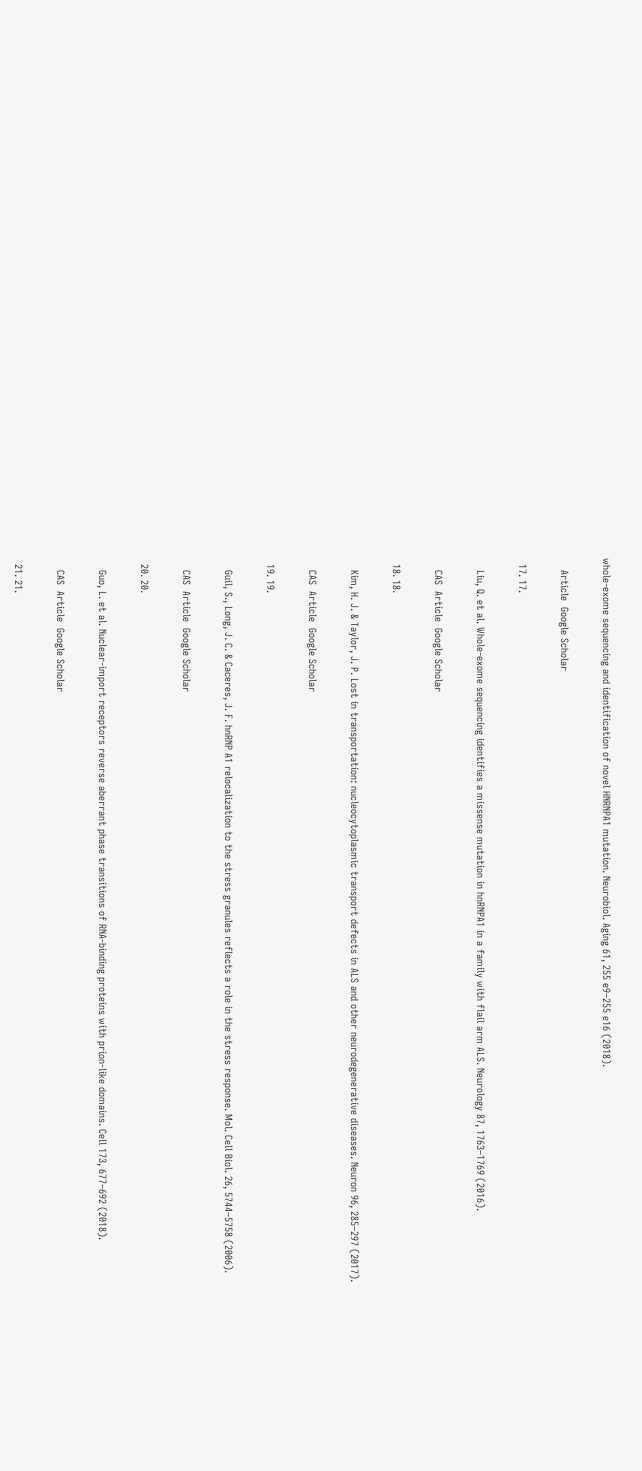whole-exome sequencing and identification of novel HNRNPA1 mutation. Neurobiol. Aging 61, 255 e9–255 e16 (2018).

    Article  Google Scholar

  17. 17.

    Liu, Q. et al. Whole-exome sequencing identifies a missense mutation in hnRNPA1 in a family with flail arm ALS. Neurology 87, 1763–1769 (2016).

    CAS  Article  Google Scholar

  18. 18.

    Kim, H. J. & Taylor, J. P. Lost in transportation: nucleocytoplasmic transport defects in ALS and other neurodegenerative diseases. Neuron 96, 285–297 (2017).

    CAS  Article  Google Scholar

  19. 19.

    Guil, S., Long, J. C. & Caceres, J. F. hnRNP A1 relocalization to the stress granules reflects a role in the stress response. Mol. Cell Biol. 26, 5744–5758 (2006).

    CAS  Article  Google Scholar

  20. 20.

    Guo, L. et al. Nuclear-import receptors reverse aberrant phase transitions of RNA-binding proteins with prion-like domains. Cell 173, 677–692 (2018).

    CAS  Article  Google Scholar

  21. 21.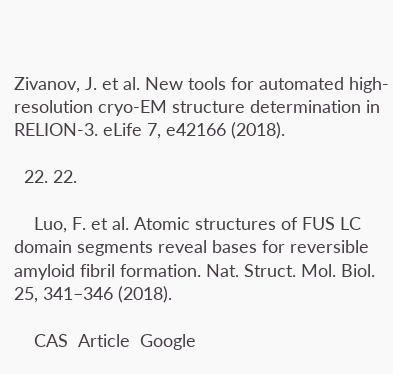Zivanov, J. et al. New tools for automated high-resolution cryo-EM structure determination in RELION-3. eLife 7, e42166 (2018).

  22. 22.

    Luo, F. et al. Atomic structures of FUS LC domain segments reveal bases for reversible amyloid fibril formation. Nat. Struct. Mol. Biol. 25, 341–346 (2018).

    CAS  Article  Google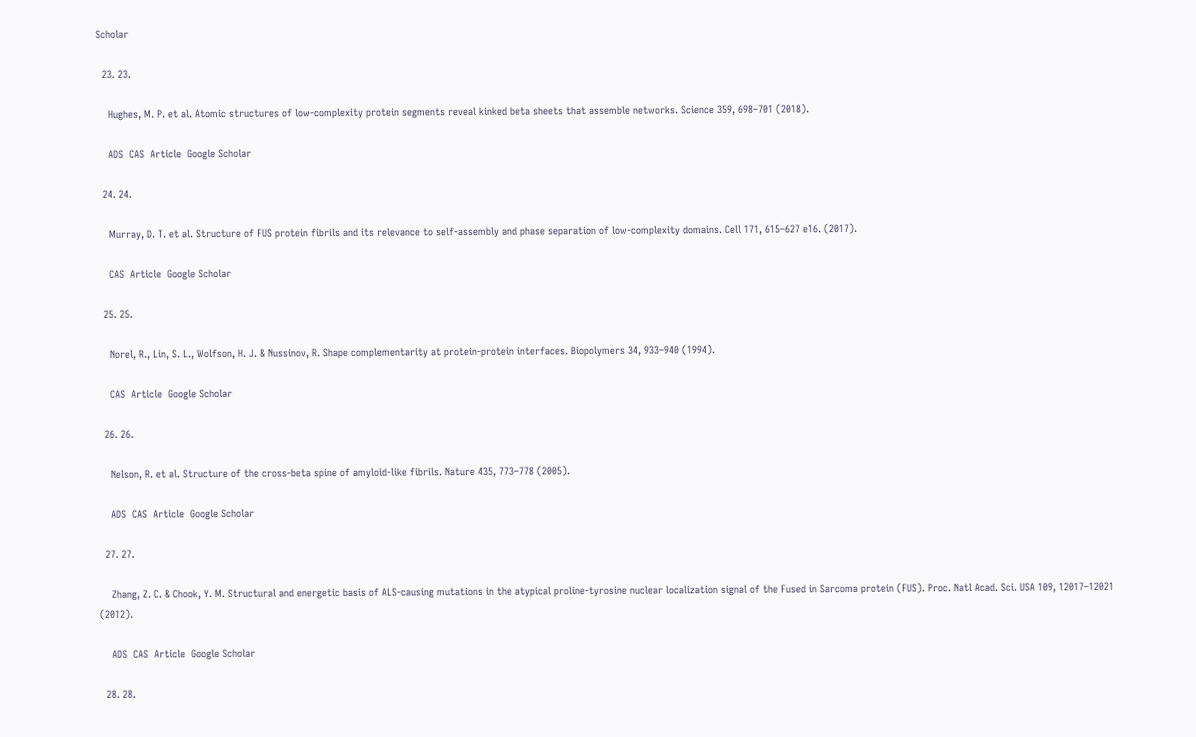Scholar

  23. 23.

    Hughes, M. P. et al. Atomic structures of low-complexity protein segments reveal kinked beta sheets that assemble networks. Science 359, 698–701 (2018).

    ADS  CAS  Article  Google Scholar

  24. 24.

    Murray, D. T. et al. Structure of FUS protein fibrils and its relevance to self-assembly and phase separation of low-complexity domains. Cell 171, 615–627 e16. (2017).

    CAS  Article  Google Scholar

  25. 25.

    Norel, R., Lin, S. L., Wolfson, H. J. & Nussinov, R. Shape complementarity at protein-protein interfaces. Biopolymers 34, 933–940 (1994).

    CAS  Article  Google Scholar

  26. 26.

    Nelson, R. et al. Structure of the cross-beta spine of amyloid-like fibrils. Nature 435, 773–778 (2005).

    ADS  CAS  Article  Google Scholar

  27. 27.

    Zhang, Z. C. & Chook, Y. M. Structural and energetic basis of ALS-causing mutations in the atypical proline-tyrosine nuclear localization signal of the Fused in Sarcoma protein (FUS). Proc. Natl Acad. Sci. USA 109, 12017–12021 (2012).

    ADS  CAS  Article  Google Scholar

  28. 28.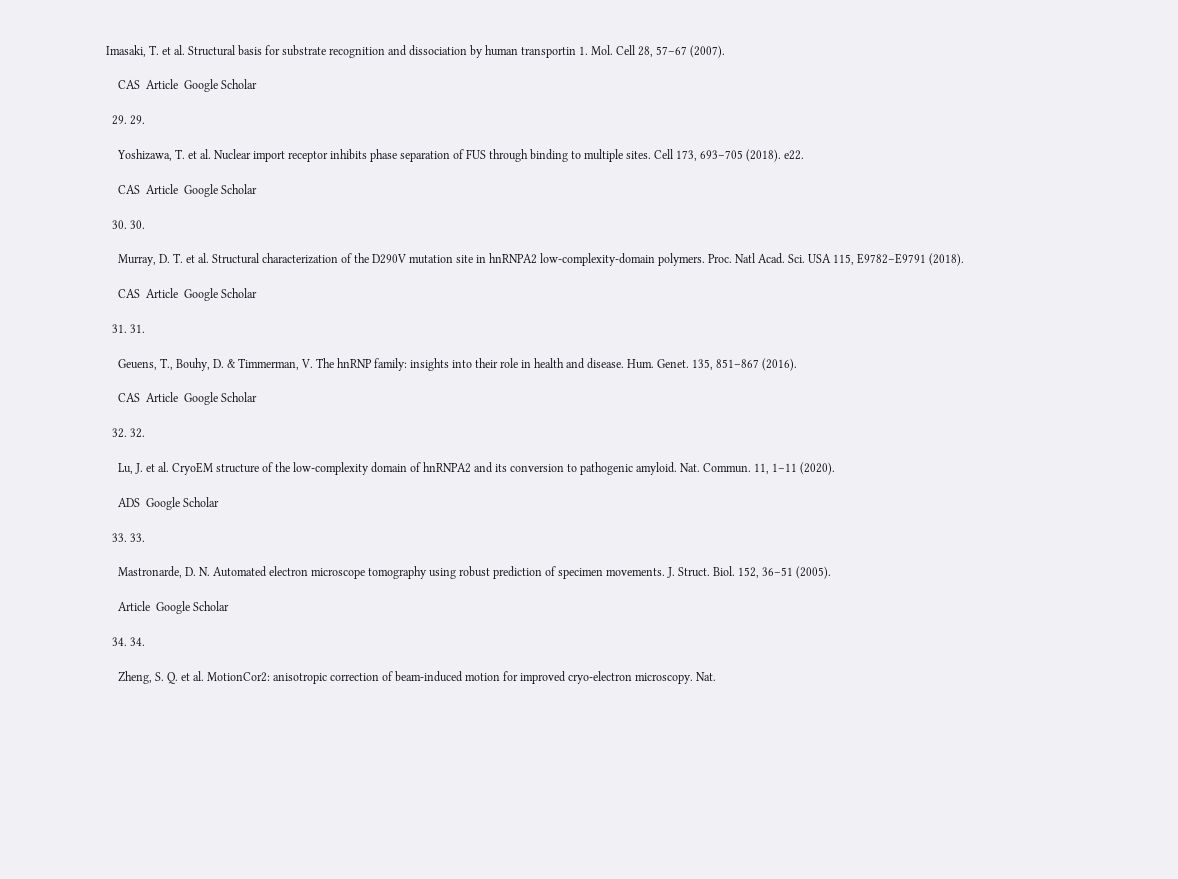Imasaki, T. et al. Structural basis for substrate recognition and dissociation by human transportin 1. Mol. Cell 28, 57–67 (2007).

    CAS  Article  Google Scholar

  29. 29.

    Yoshizawa, T. et al. Nuclear import receptor inhibits phase separation of FUS through binding to multiple sites. Cell 173, 693–705 (2018). e22.

    CAS  Article  Google Scholar

  30. 30.

    Murray, D. T. et al. Structural characterization of the D290V mutation site in hnRNPA2 low-complexity-domain polymers. Proc. Natl Acad. Sci. USA 115, E9782–E9791 (2018).

    CAS  Article  Google Scholar

  31. 31.

    Geuens, T., Bouhy, D. & Timmerman, V. The hnRNP family: insights into their role in health and disease. Hum. Genet. 135, 851–867 (2016).

    CAS  Article  Google Scholar

  32. 32.

    Lu, J. et al. CryoEM structure of the low-complexity domain of hnRNPA2 and its conversion to pathogenic amyloid. Nat. Commun. 11, 1–11 (2020).

    ADS  Google Scholar

  33. 33.

    Mastronarde, D. N. Automated electron microscope tomography using robust prediction of specimen movements. J. Struct. Biol. 152, 36–51 (2005).

    Article  Google Scholar

  34. 34.

    Zheng, S. Q. et al. MotionCor2: anisotropic correction of beam-induced motion for improved cryo-electron microscopy. Nat.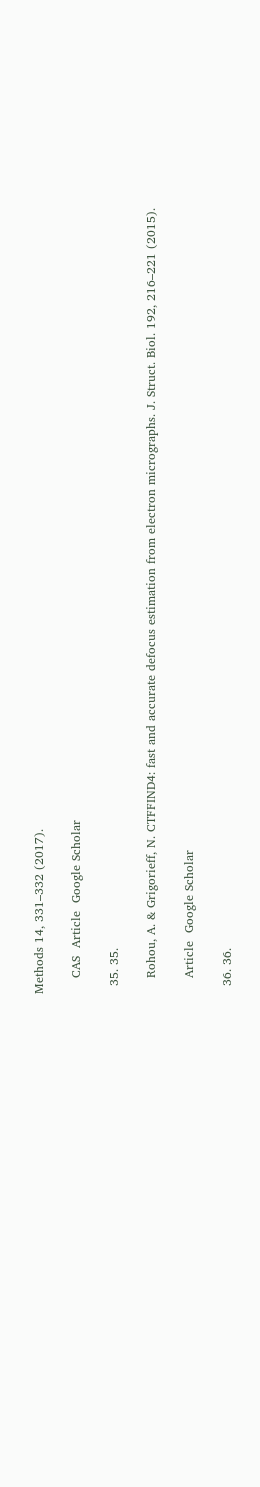Methods 14, 331–332 (2017).

    CAS  Article  Google Scholar

  35. 35.

    Rohou, A. & Grigorieff, N. CTFFIND4: fast and accurate defocus estimation from electron micrographs. J. Struct. Biol. 192, 216–221 (2015).

    Article  Google Scholar

  36. 36.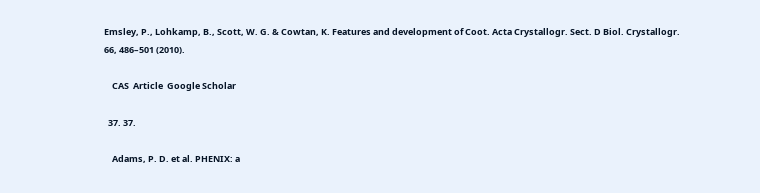Emsley, P., Lohkamp, B., Scott, W. G. & Cowtan, K. Features and development of Coot. Acta Crystallogr. Sect. D Biol. Crystallogr. 66, 486–501 (2010).

    CAS  Article  Google Scholar

  37. 37.

    Adams, P. D. et al. PHENIX: a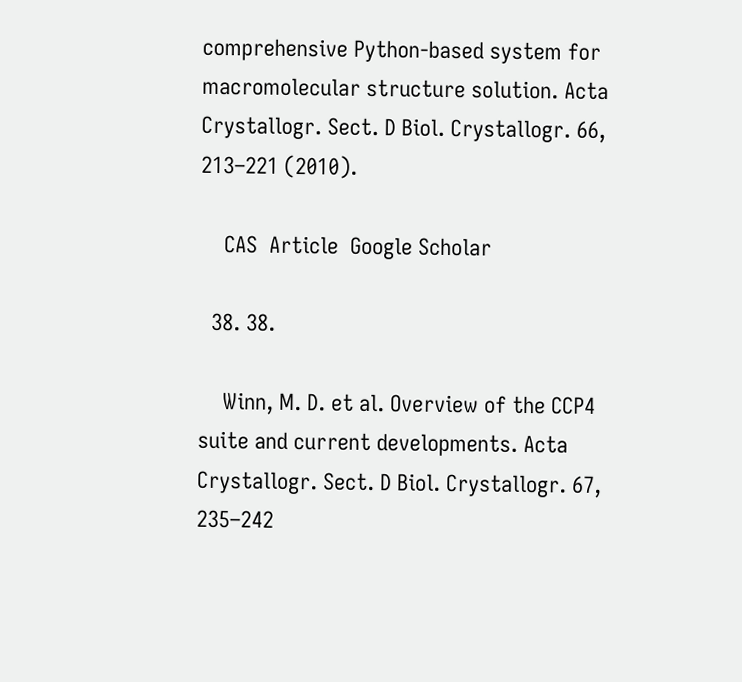comprehensive Python-based system for macromolecular structure solution. Acta Crystallogr. Sect. D Biol. Crystallogr. 66, 213–221 (2010).

    CAS  Article  Google Scholar

  38. 38.

    Winn, M. D. et al. Overview of the CCP4 suite and current developments. Acta Crystallogr. Sect. D Biol. Crystallogr. 67, 235–242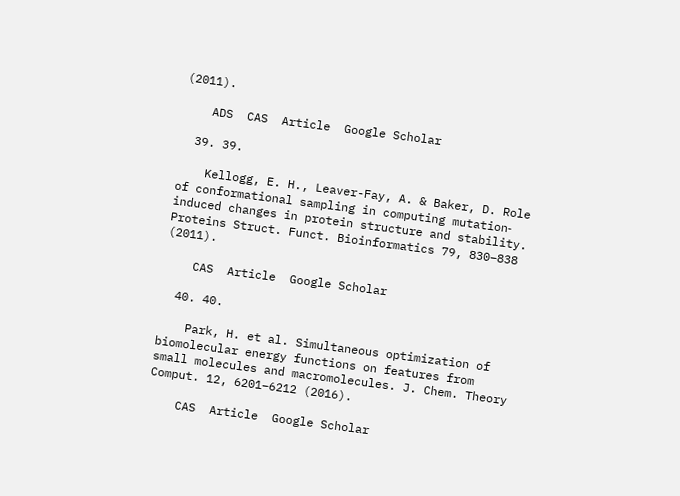(2011).

    ADS  CAS  Article  Google Scholar

  39. 39.

    Kellogg, E. H., Leaver-Fay, A. & Baker, D. Role of conformational sampling in computing mutation‐induced changes in protein structure and stability. Proteins Struct. Funct. Bioinformatics 79, 830–838 (2011).

    CAS  Article  Google Scholar

  40. 40.

    Park, H. et al. Simultaneous optimization of biomolecular energy functions on features from small molecules and macromolecules. J. Chem. Theory Comput. 12, 6201–6212 (2016).

    CAS  Article  Google Scholar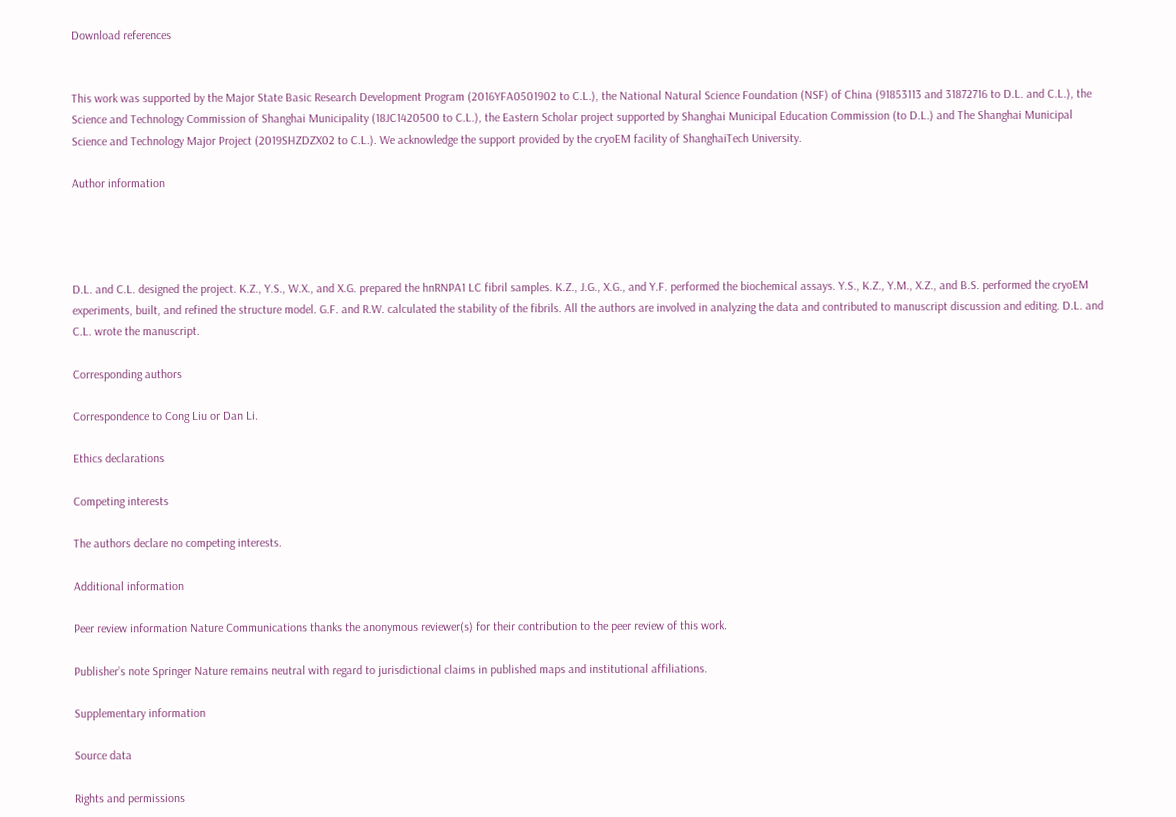Download references


This work was supported by the Major State Basic Research Development Program (2016YFA0501902 to C.L.), the National Natural Science Foundation (NSF) of China (91853113 and 31872716 to D.L. and C.L.), the Science and Technology Commission of Shanghai Municipality (18JC1420500 to C.L.), the Eastern Scholar project supported by Shanghai Municipal Education Commission (to D.L.) and The Shanghai Municipal Science and Technology Major Project (2019SHZDZX02 to C.L.). We acknowledge the support provided by the cryoEM facility of ShanghaiTech University.

Author information




D.L. and C.L. designed the project. K.Z., Y.S., W.X., and X.G. prepared the hnRNPA1 LC fibril samples. K.Z., J.G., X.G., and Y.F. performed the biochemical assays. Y.S., K.Z., Y.M., X.Z., and B.S. performed the cryoEM experiments, built, and refined the structure model. G.F. and R.W. calculated the stability of the fibrils. All the authors are involved in analyzing the data and contributed to manuscript discussion and editing. D.L. and C.L. wrote the manuscript.

Corresponding authors

Correspondence to Cong Liu or Dan Li.

Ethics declarations

Competing interests

The authors declare no competing interests.

Additional information

Peer review information Nature Communications thanks the anonymous reviewer(s) for their contribution to the peer review of this work.

Publisher’s note Springer Nature remains neutral with regard to jurisdictional claims in published maps and institutional affiliations.

Supplementary information

Source data

Rights and permissions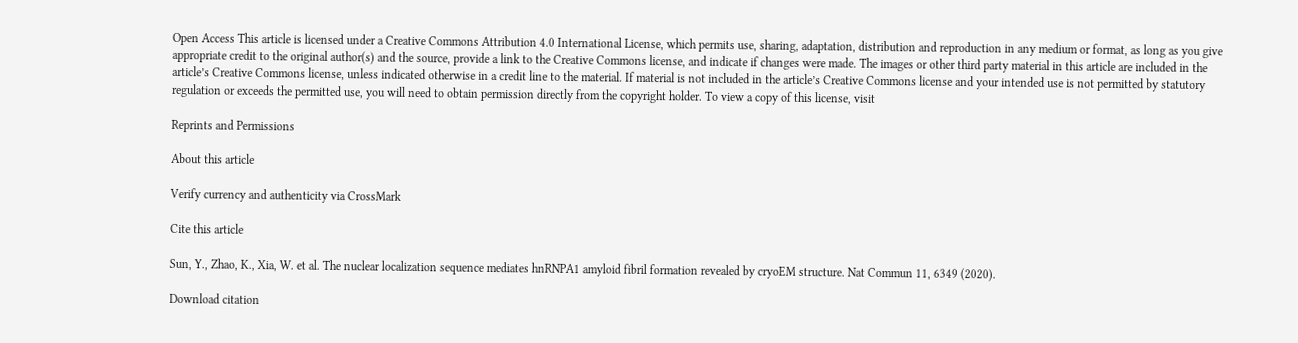Open Access This article is licensed under a Creative Commons Attribution 4.0 International License, which permits use, sharing, adaptation, distribution and reproduction in any medium or format, as long as you give appropriate credit to the original author(s) and the source, provide a link to the Creative Commons license, and indicate if changes were made. The images or other third party material in this article are included in the article’s Creative Commons license, unless indicated otherwise in a credit line to the material. If material is not included in the article’s Creative Commons license and your intended use is not permitted by statutory regulation or exceeds the permitted use, you will need to obtain permission directly from the copyright holder. To view a copy of this license, visit

Reprints and Permissions

About this article

Verify currency and authenticity via CrossMark

Cite this article

Sun, Y., Zhao, K., Xia, W. et al. The nuclear localization sequence mediates hnRNPA1 amyloid fibril formation revealed by cryoEM structure. Nat Commun 11, 6349 (2020).

Download citation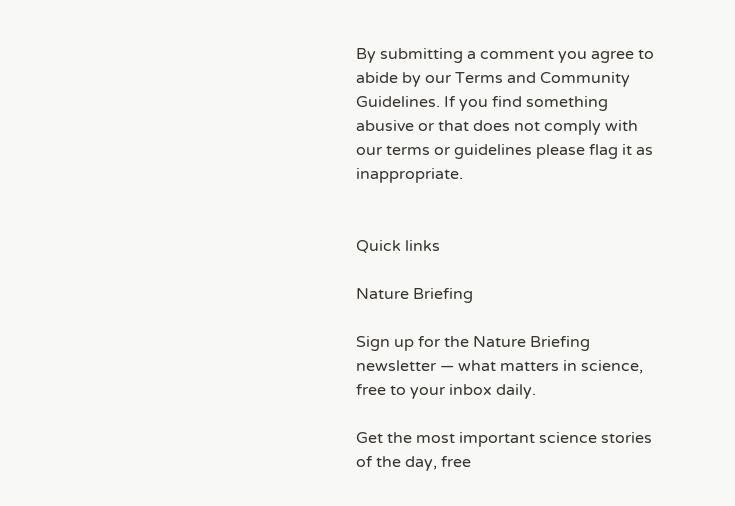By submitting a comment you agree to abide by our Terms and Community Guidelines. If you find something abusive or that does not comply with our terms or guidelines please flag it as inappropriate.


Quick links

Nature Briefing

Sign up for the Nature Briefing newsletter — what matters in science, free to your inbox daily.

Get the most important science stories of the day, free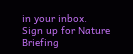in your inbox. Sign up for Nature Briefing